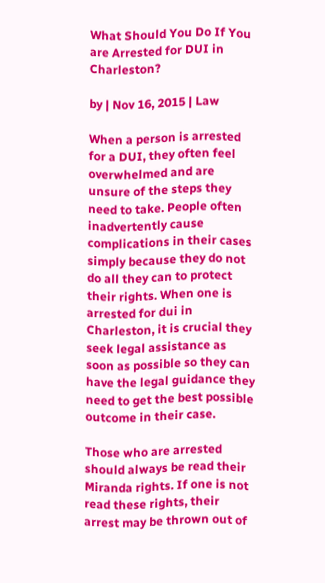What Should You Do If You are Arrested for DUI in Charleston?

by | Nov 16, 2015 | Law

When a person is arrested for a DUI, they often feel overwhelmed and are unsure of the steps they need to take. People often inadvertently cause complications in their cases simply because they do not do all they can to protect their rights. When one is arrested for dui in Charleston, it is crucial they seek legal assistance as soon as possible so they can have the legal guidance they need to get the best possible outcome in their case.

Those who are arrested should always be read their Miranda rights. If one is not read these rights, their arrest may be thrown out of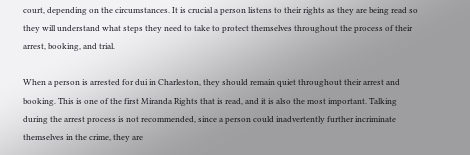court, depending on the circumstances. It is crucial a person listens to their rights as they are being read so they will understand what steps they need to take to protect themselves throughout the process of their arrest, booking, and trial.

When a person is arrested for dui in Charleston, they should remain quiet throughout their arrest and booking. This is one of the first Miranda Rights that is read, and it is also the most important. Talking during the arrest process is not recommended, since a person could inadvertently further incriminate themselves in the crime, they are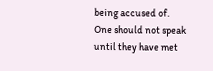being accused of. One should not speak until they have met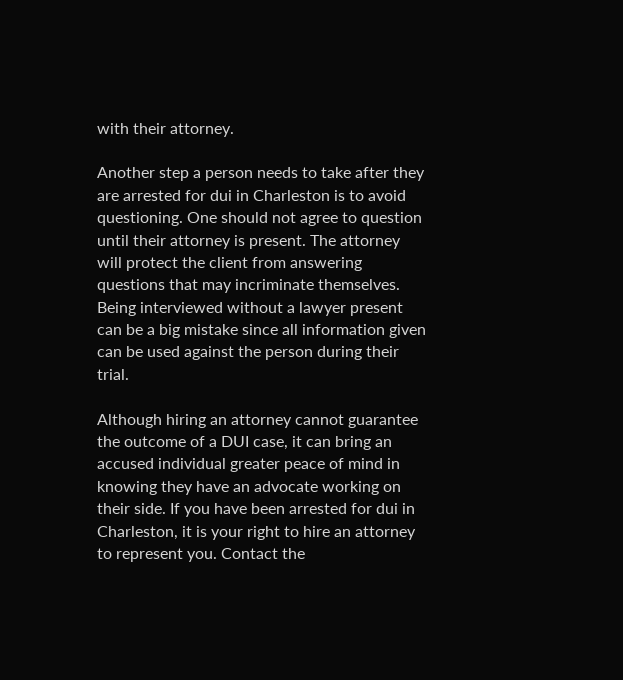with their attorney.

Another step a person needs to take after they are arrested for dui in Charleston is to avoid questioning. One should not agree to question until their attorney is present. The attorney will protect the client from answering questions that may incriminate themselves. Being interviewed without a lawyer present can be a big mistake since all information given can be used against the person during their trial.

Although hiring an attorney cannot guarantee the outcome of a DUI case, it can bring an accused individual greater peace of mind in knowing they have an advocate working on their side. If you have been arrested for dui in Charleston, it is your right to hire an attorney to represent you. Contact the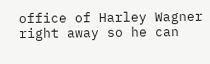office of Harley Wagner right away so he can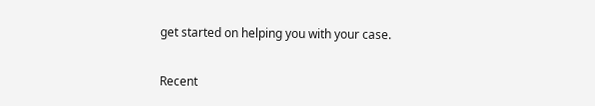get started on helping you with your case.

Recent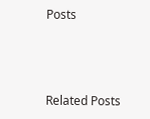Posts



Related Posts